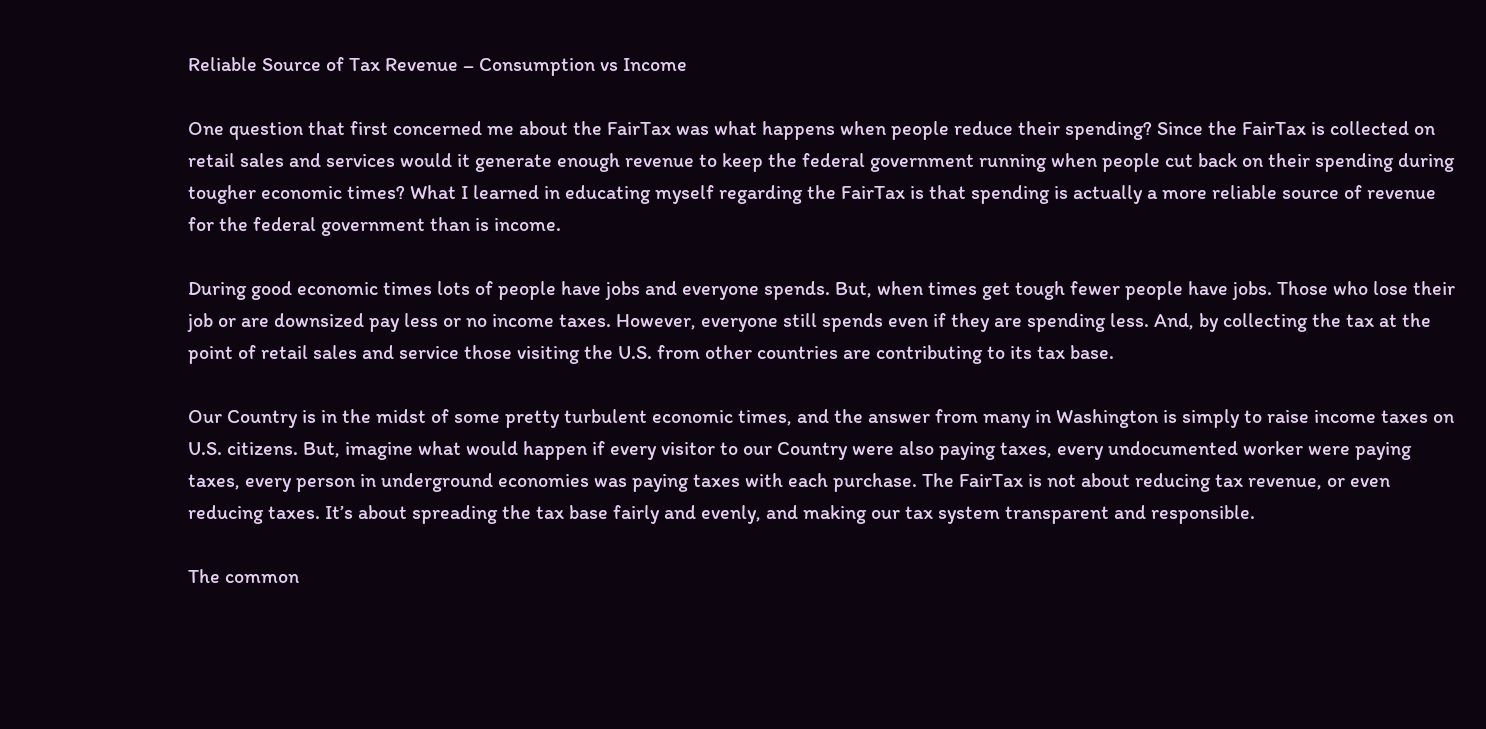Reliable Source of Tax Revenue – Consumption vs Income

One question that first concerned me about the FairTax was what happens when people reduce their spending? Since the FairTax is collected on retail sales and services would it generate enough revenue to keep the federal government running when people cut back on their spending during tougher economic times? What I learned in educating myself regarding the FairTax is that spending is actually a more reliable source of revenue for the federal government than is income.

During good economic times lots of people have jobs and everyone spends. But, when times get tough fewer people have jobs. Those who lose their job or are downsized pay less or no income taxes. However, everyone still spends even if they are spending less. And, by collecting the tax at the point of retail sales and service those visiting the U.S. from other countries are contributing to its tax base.

Our Country is in the midst of some pretty turbulent economic times, and the answer from many in Washington is simply to raise income taxes on U.S. citizens. But, imagine what would happen if every visitor to our Country were also paying taxes, every undocumented worker were paying taxes, every person in underground economies was paying taxes with each purchase. The FairTax is not about reducing tax revenue, or even reducing taxes. It’s about spreading the tax base fairly and evenly, and making our tax system transparent and responsible.

The common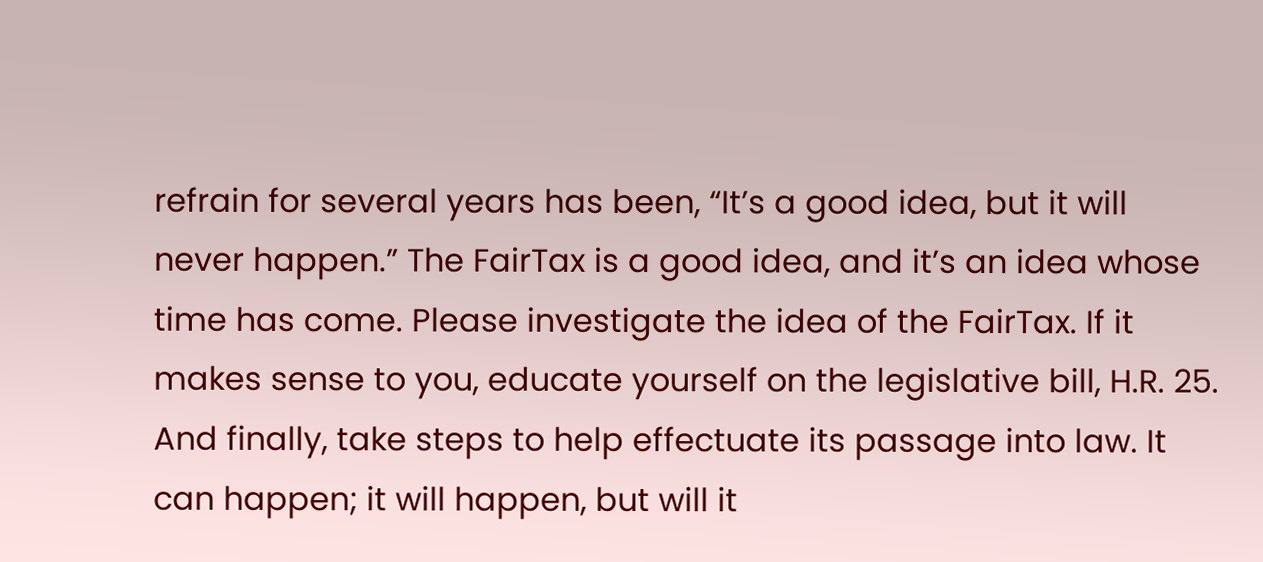refrain for several years has been, “It’s a good idea, but it will never happen.” The FairTax is a good idea, and it’s an idea whose time has come. Please investigate the idea of the FairTax. If it makes sense to you, educate yourself on the legislative bill, H.R. 25. And finally, take steps to help effectuate its passage into law. It can happen; it will happen, but will it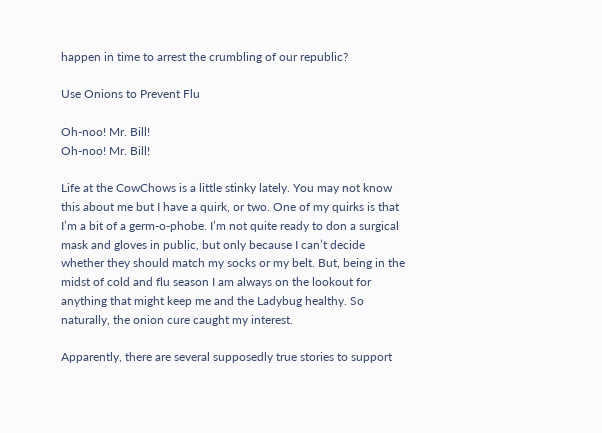happen in time to arrest the crumbling of our republic?

Use Onions to Prevent Flu

Oh-noo! Mr. Bill!
Oh-noo! Mr. Bill!

Life at the CowChows is a little stinky lately. You may not know this about me but I have a quirk, or two. One of my quirks is that I’m a bit of a germ-o-phobe. I’m not quite ready to don a surgical mask and gloves in public, but only because I can’t decide whether they should match my socks or my belt. But, being in the midst of cold and flu season I am always on the lookout for anything that might keep me and the Ladybug healthy. So naturally, the onion cure caught my interest.

Apparently, there are several supposedly true stories to support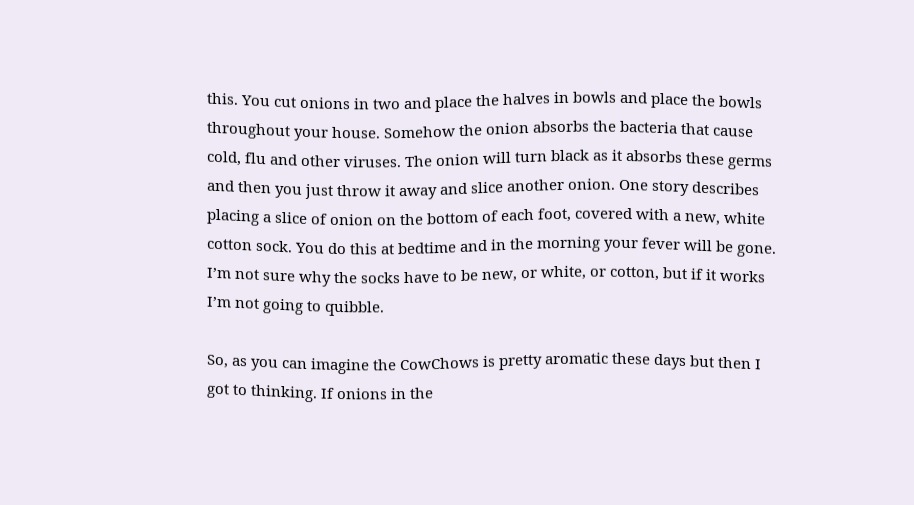this. You cut onions in two and place the halves in bowls and place the bowls throughout your house. Somehow the onion absorbs the bacteria that cause cold, flu and other viruses. The onion will turn black as it absorbs these germs and then you just throw it away and slice another onion. One story describes placing a slice of onion on the bottom of each foot, covered with a new, white cotton sock. You do this at bedtime and in the morning your fever will be gone. I’m not sure why the socks have to be new, or white, or cotton, but if it works I’m not going to quibble.

So, as you can imagine the CowChows is pretty aromatic these days but then I got to thinking. If onions in the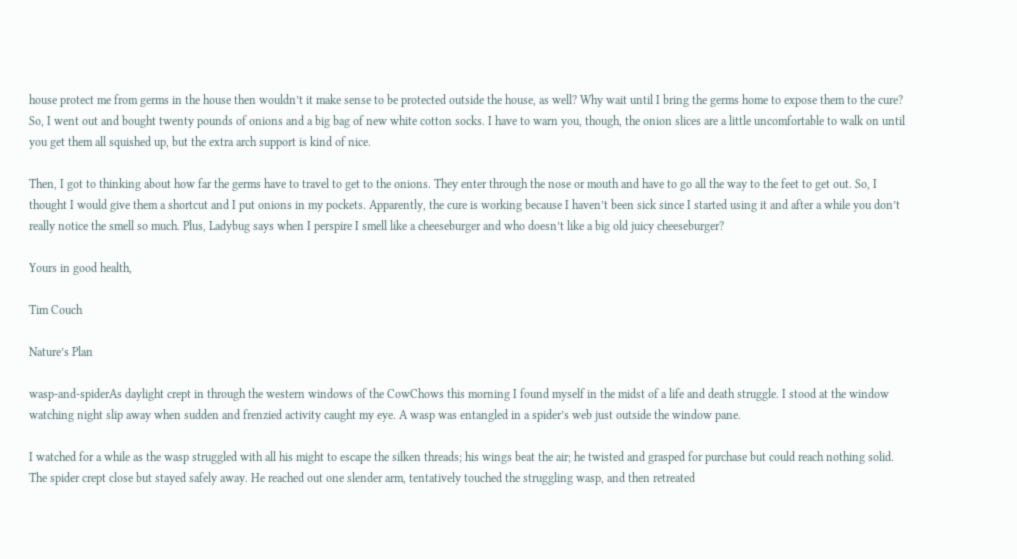house protect me from germs in the house then wouldn’t it make sense to be protected outside the house, as well? Why wait until I bring the germs home to expose them to the cure? So, I went out and bought twenty pounds of onions and a big bag of new white cotton socks. I have to warn you, though, the onion slices are a little uncomfortable to walk on until you get them all squished up, but the extra arch support is kind of nice.

Then, I got to thinking about how far the germs have to travel to get to the onions. They enter through the nose or mouth and have to go all the way to the feet to get out. So, I thought I would give them a shortcut and I put onions in my pockets. Apparently, the cure is working because I haven’t been sick since I started using it and after a while you don’t really notice the smell so much. Plus, Ladybug says when I perspire I smell like a cheeseburger and who doesn’t like a big old juicy cheeseburger?

Yours in good health,

Tim Couch

Nature’s Plan

wasp-and-spiderAs daylight crept in through the western windows of the CowChows this morning I found myself in the midst of a life and death struggle. I stood at the window watching night slip away when sudden and frenzied activity caught my eye. A wasp was entangled in a spider’s web just outside the window pane.

I watched for a while as the wasp struggled with all his might to escape the silken threads; his wings beat the air; he twisted and grasped for purchase but could reach nothing solid. The spider crept close but stayed safely away. He reached out one slender arm, tentatively touched the struggling wasp, and then retreated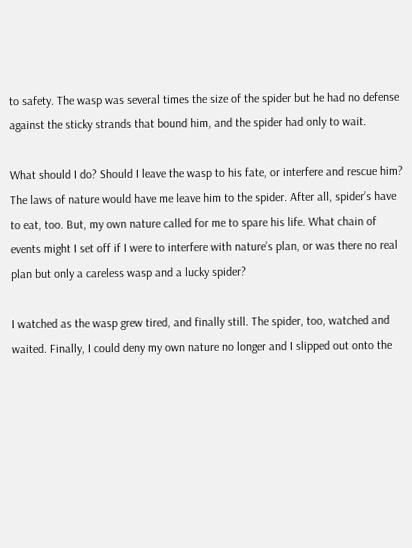to safety. The wasp was several times the size of the spider but he had no defense against the sticky strands that bound him, and the spider had only to wait.

What should I do? Should I leave the wasp to his fate, or interfere and rescue him? The laws of nature would have me leave him to the spider. After all, spider’s have to eat, too. But, my own nature called for me to spare his life. What chain of events might I set off if I were to interfere with nature’s plan, or was there no real plan but only a careless wasp and a lucky spider?

I watched as the wasp grew tired, and finally still. The spider, too, watched and waited. Finally, I could deny my own nature no longer and I slipped out onto the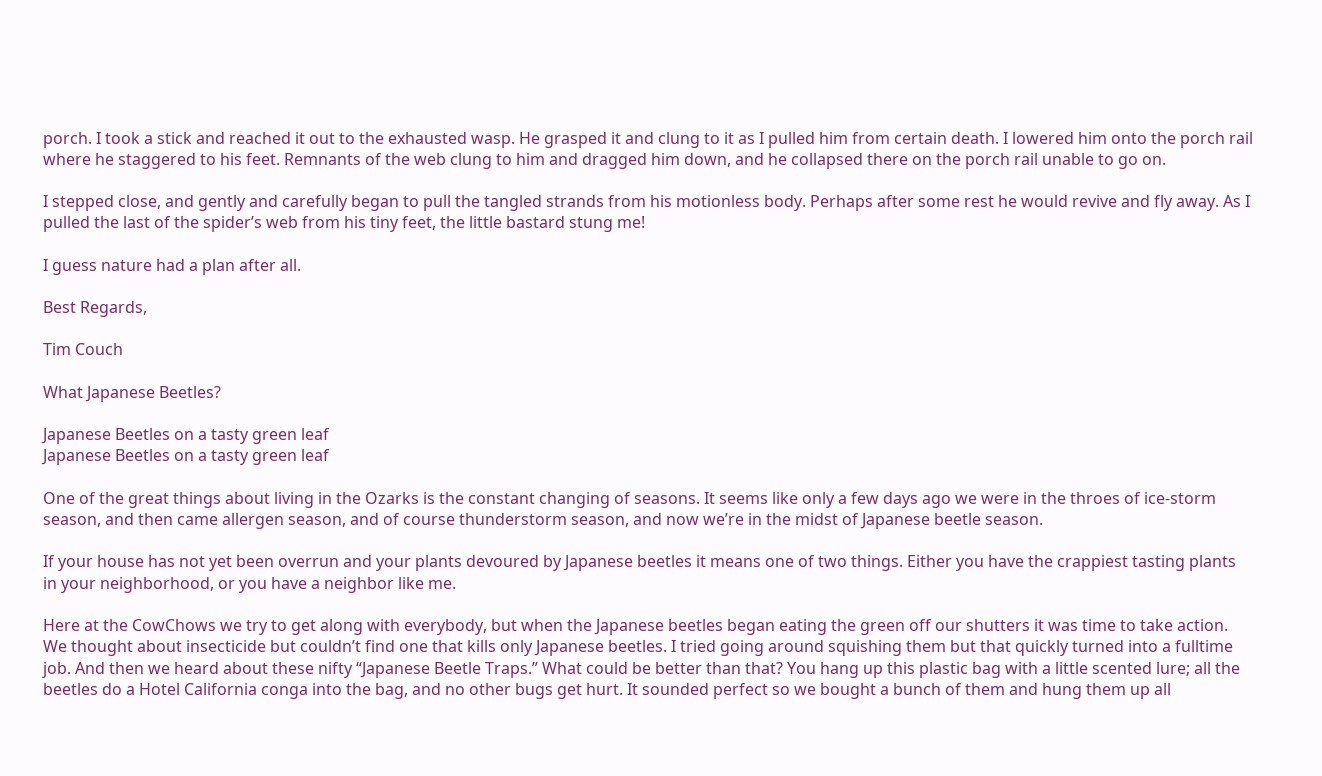porch. I took a stick and reached it out to the exhausted wasp. He grasped it and clung to it as I pulled him from certain death. I lowered him onto the porch rail where he staggered to his feet. Remnants of the web clung to him and dragged him down, and he collapsed there on the porch rail unable to go on.

I stepped close, and gently and carefully began to pull the tangled strands from his motionless body. Perhaps after some rest he would revive and fly away. As I pulled the last of the spider’s web from his tiny feet, the little bastard stung me!

I guess nature had a plan after all.

Best Regards,

Tim Couch

What Japanese Beetles?

Japanese Beetles on a tasty green leaf
Japanese Beetles on a tasty green leaf

One of the great things about living in the Ozarks is the constant changing of seasons. It seems like only a few days ago we were in the throes of ice-storm season, and then came allergen season, and of course thunderstorm season, and now we’re in the midst of Japanese beetle season.

If your house has not yet been overrun and your plants devoured by Japanese beetles it means one of two things. Either you have the crappiest tasting plants in your neighborhood, or you have a neighbor like me.

Here at the CowChows we try to get along with everybody, but when the Japanese beetles began eating the green off our shutters it was time to take action. We thought about insecticide but couldn’t find one that kills only Japanese beetles. I tried going around squishing them but that quickly turned into a fulltime job. And then we heard about these nifty “Japanese Beetle Traps.” What could be better than that? You hang up this plastic bag with a little scented lure; all the beetles do a Hotel California conga into the bag, and no other bugs get hurt. It sounded perfect so we bought a bunch of them and hung them up all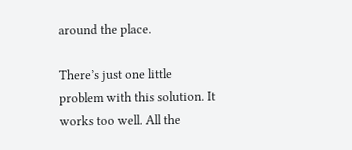around the place.

There’s just one little problem with this solution. It works too well. All the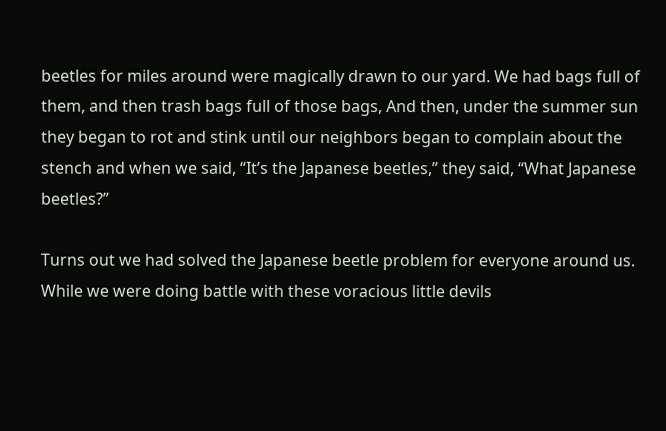beetles for miles around were magically drawn to our yard. We had bags full of them, and then trash bags full of those bags, And then, under the summer sun they began to rot and stink until our neighbors began to complain about the stench and when we said, “It’s the Japanese beetles,” they said, “What Japanese beetles?”

Turns out we had solved the Japanese beetle problem for everyone around us. While we were doing battle with these voracious little devils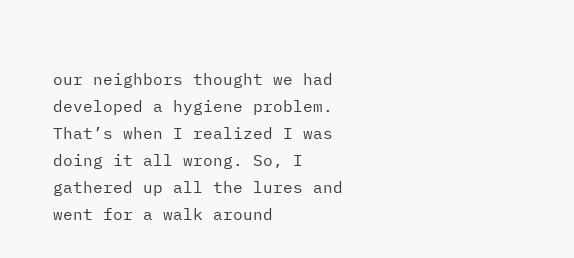our neighbors thought we had developed a hygiene problem. That’s when I realized I was doing it all wrong. So, I gathered up all the lures and went for a walk around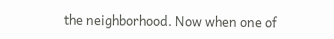the neighborhood. Now when one of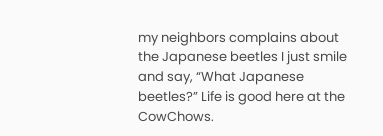my neighbors complains about the Japanese beetles I just smile and say, “What Japanese beetles?” Life is good here at the CowChows.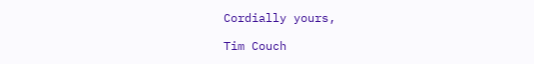Cordially yours,

Tim Couch